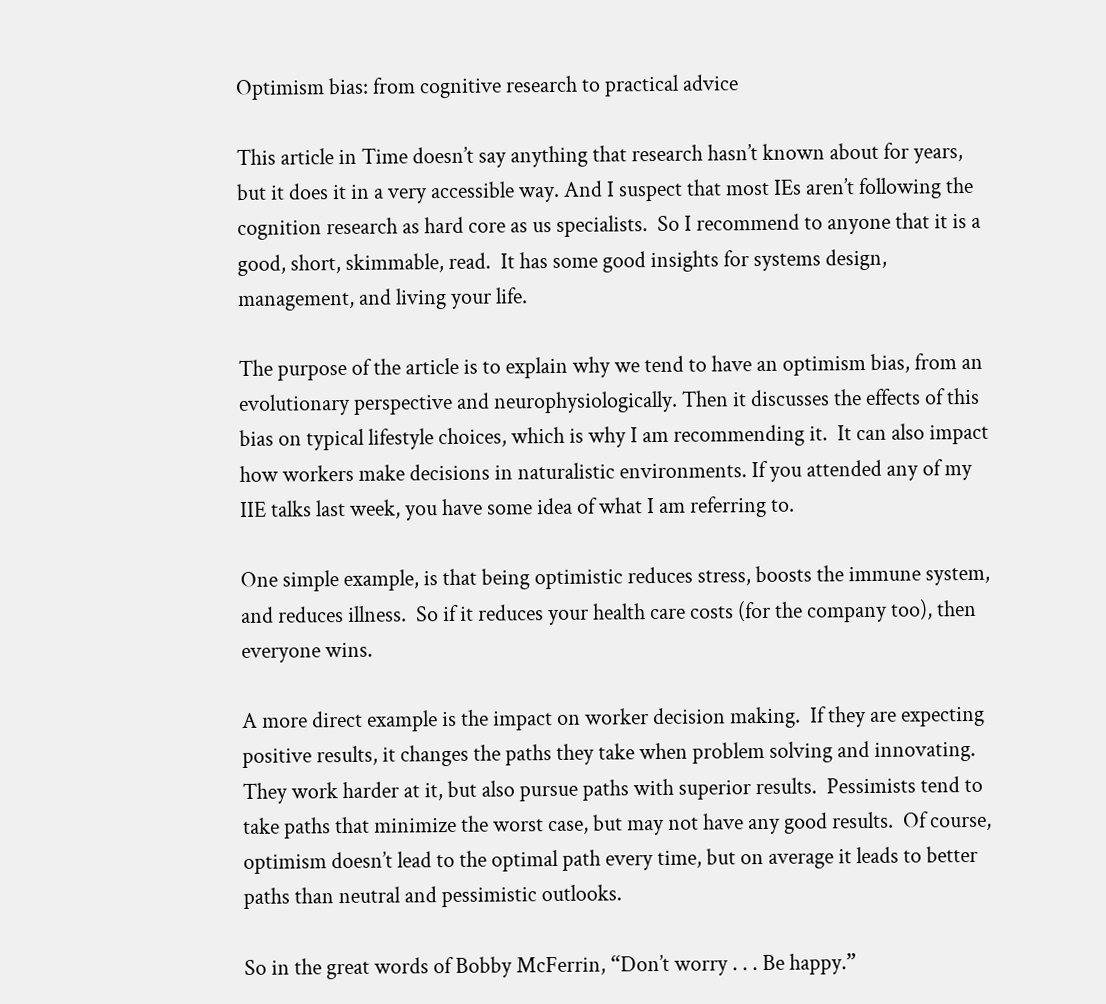Optimism bias: from cognitive research to practical advice

This article in Time doesn’t say anything that research hasn’t known about for years, but it does it in a very accessible way. And I suspect that most IEs aren’t following the cognition research as hard core as us specialists.  So I recommend to anyone that it is a good, short, skimmable, read.  It has some good insights for systems design, management, and living your life.

The purpose of the article is to explain why we tend to have an optimism bias, from an evolutionary perspective and neurophysiologically. Then it discusses the effects of this bias on typical lifestyle choices, which is why I am recommending it.  It can also impact how workers make decisions in naturalistic environments. If you attended any of my IIE talks last week, you have some idea of what I am referring to.

One simple example, is that being optimistic reduces stress, boosts the immune system, and reduces illness.  So if it reduces your health care costs (for the company too), then everyone wins.

A more direct example is the impact on worker decision making.  If they are expecting positive results, it changes the paths they take when problem solving and innovating.  They work harder at it, but also pursue paths with superior results.  Pessimists tend to take paths that minimize the worst case, but may not have any good results.  Of course, optimism doesn’t lead to the optimal path every time, but on average it leads to better paths than neutral and pessimistic outlooks.

So in the great words of Bobby McFerrin, “Don’t worry . . . Be happy.”